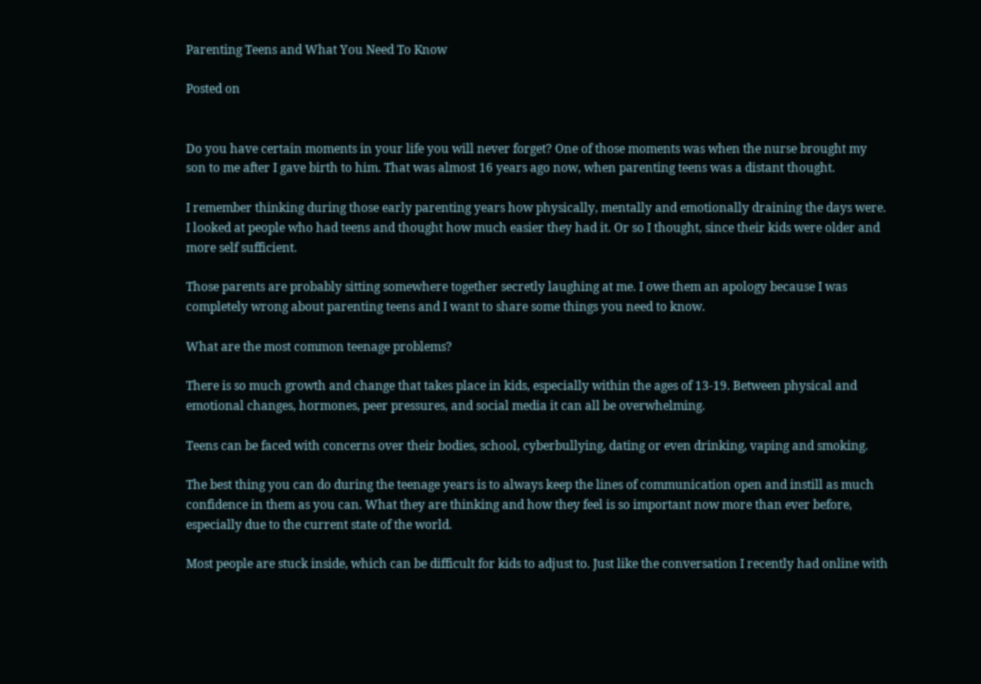Parenting Teens and What You Need To Know

Posted on


Do you have certain moments in your life you will never forget? One of those moments was when the nurse brought my son to me after I gave birth to him. That was almost 16 years ago now, when parenting teens was a distant thought.

I remember thinking during those early parenting years how physically, mentally and emotionally draining the days were. I looked at people who had teens and thought how much easier they had it. Or so I thought, since their kids were older and more self sufficient.

Those parents are probably sitting somewhere together secretly laughing at me. I owe them an apology because I was completely wrong about parenting teens and I want to share some things you need to know.

What are the most common teenage problems?

There is so much growth and change that takes place in kids, especially within the ages of 13-19. Between physical and emotional changes, hormones, peer pressures, and social media it can all be overwhelming.

Teens can be faced with concerns over their bodies, school, cyberbullying, dating or even drinking, vaping and smoking.

The best thing you can do during the teenage years is to always keep the lines of communication open and instill as much confidence in them as you can. What they are thinking and how they feel is so important now more than ever before, especially due to the current state of the world.

Most people are stuck inside, which can be difficult for kids to adjust to. Just like the conversation I recently had online with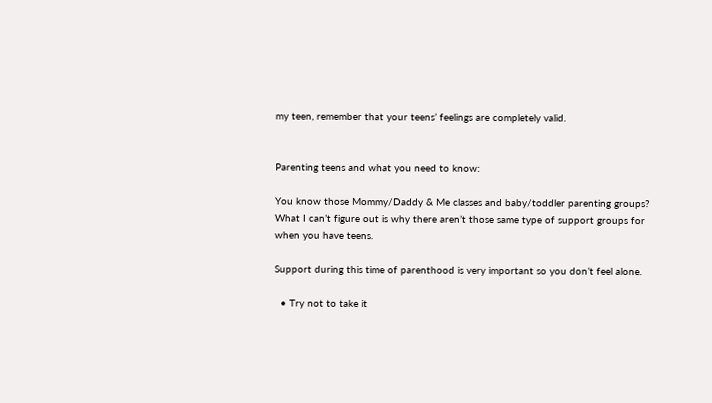my teen, remember that your teens’ feelings are completely valid.


Parenting teens and what you need to know:

You know those Mommy/Daddy & Me classes and baby/toddler parenting groups? What I can’t figure out is why there aren’t those same type of support groups for when you have teens.

Support during this time of parenthood is very important so you don’t feel alone.

  • Try not to take it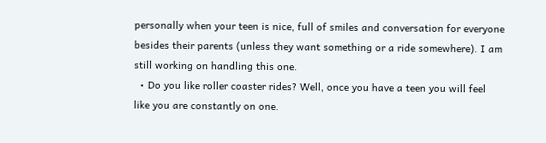personally when your teen is nice, full of smiles and conversation for everyone besides their parents (unless they want something or a ride somewhere). I am still working on handling this one.
  • Do you like roller coaster rides? Well, once you have a teen you will feel like you are constantly on one.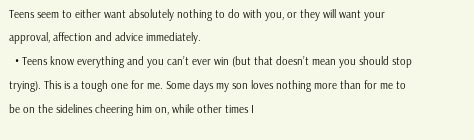Teens seem to either want absolutely nothing to do with you, or they will want your approval, affection and advice immediately.
  • Teens know everything and you can’t ever win (but that doesn’t mean you should stop trying). This is a tough one for me. Some days my son loves nothing more than for me to be on the sidelines cheering him on, while other times I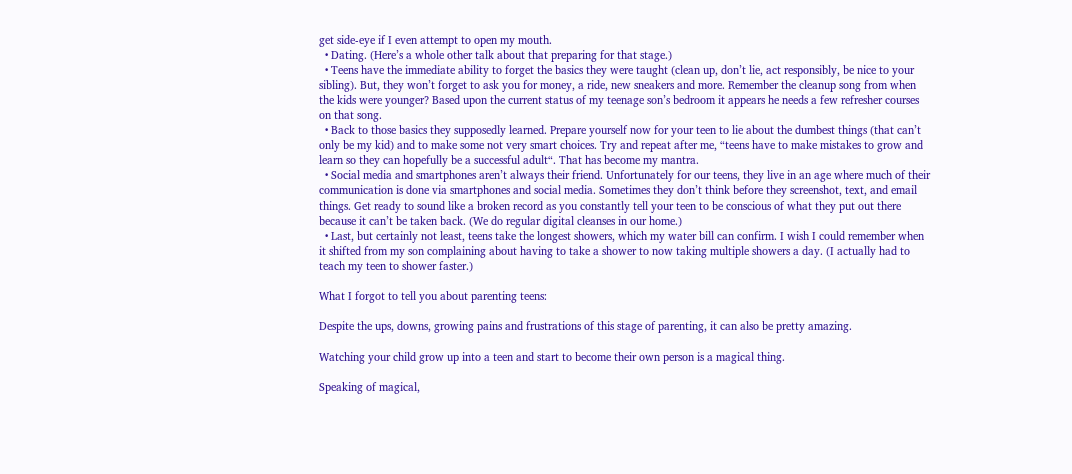get side-eye if I even attempt to open my mouth.
  • Dating. (Here’s a whole other talk about that preparing for that stage.)
  • Teens have the immediate ability to forget the basics they were taught (clean up, don’t lie, act responsibly, be nice to your sibling). But, they won’t forget to ask you for money, a ride, new sneakers and more. Remember the cleanup song from when the kids were younger? Based upon the current status of my teenage son’s bedroom it appears he needs a few refresher courses on that song.
  • Back to those basics they supposedly learned. Prepare yourself now for your teen to lie about the dumbest things (that can’t only be my kid) and to make some not very smart choices. Try and repeat after me, “teens have to make mistakes to grow and learn so they can hopefully be a successful adult“. That has become my mantra.
  • Social media and smartphones aren’t always their friend. Unfortunately for our teens, they live in an age where much of their communication is done via smartphones and social media. Sometimes they don’t think before they screenshot, text, and email things. Get ready to sound like a broken record as you constantly tell your teen to be conscious of what they put out there because it can’t be taken back. (We do regular digital cleanses in our home.)
  • Last, but certainly not least, teens take the longest showers, which my water bill can confirm. I wish I could remember when it shifted from my son complaining about having to take a shower to now taking multiple showers a day. (I actually had to teach my teen to shower faster.)

What I forgot to tell you about parenting teens:

Despite the ups, downs, growing pains and frustrations of this stage of parenting, it can also be pretty amazing.

Watching your child grow up into a teen and start to become their own person is a magical thing.

Speaking of magical,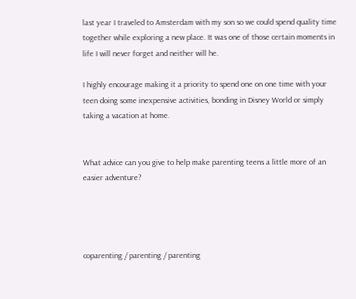last year I traveled to Amsterdam with my son so we could spend quality time together while exploring a new place. It was one of those certain moments in life I will never forget and neither will he.

I highly encourage making it a priority to spend one on one time with your teen doing some inexpensive activities, bonding in Disney World or simply taking a vacation at home.


What advice can you give to help make parenting teens a little more of an easier adventure?




coparenting / parenting / parenting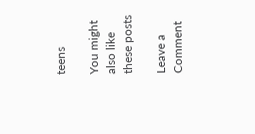teens

You might also like these posts

Leave a Comment